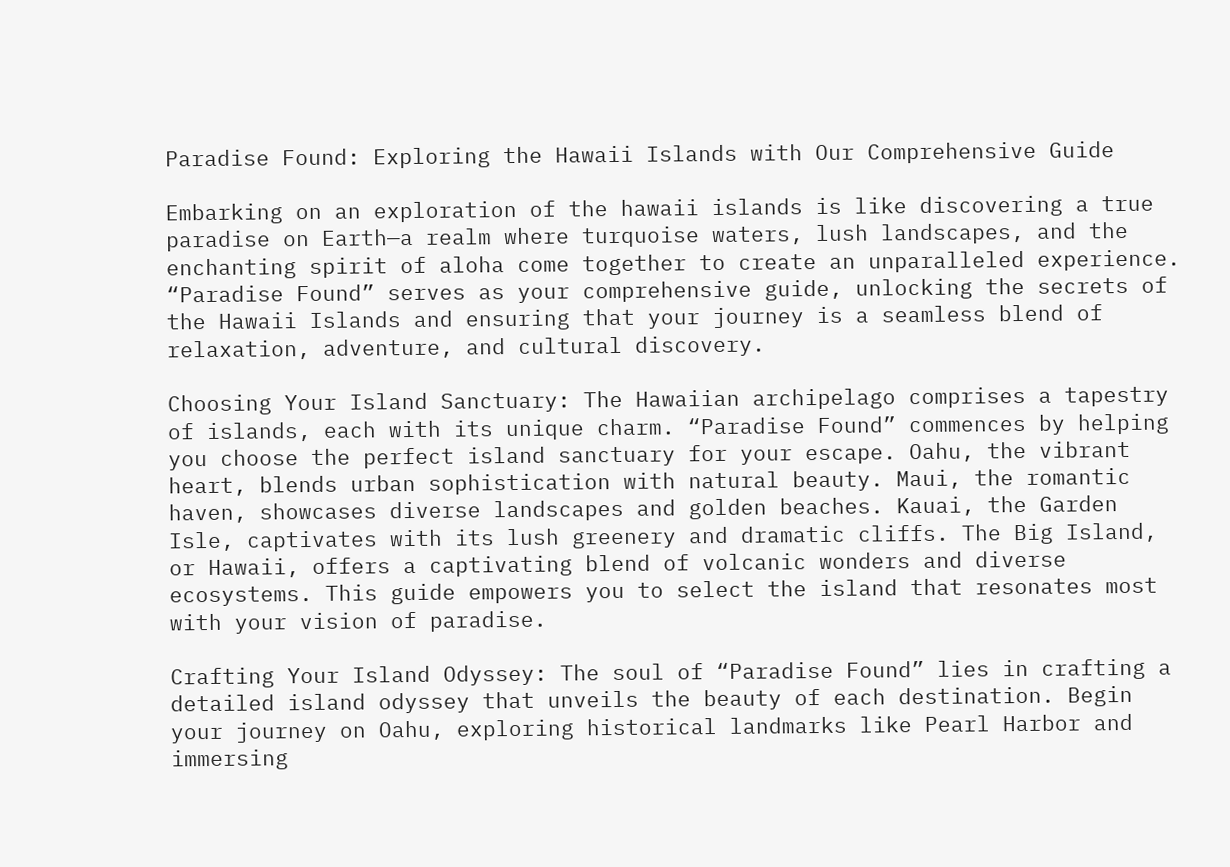Paradise Found: Exploring the Hawaii Islands with Our Comprehensive Guide

Embarking on an exploration of the hawaii islands is like discovering a true paradise on Earth—a realm where turquoise waters, lush landscapes, and the enchanting spirit of aloha come together to create an unparalleled experience. “Paradise Found” serves as your comprehensive guide, unlocking the secrets of the Hawaii Islands and ensuring that your journey is a seamless blend of relaxation, adventure, and cultural discovery.

Choosing Your Island Sanctuary: The Hawaiian archipelago comprises a tapestry of islands, each with its unique charm. “Paradise Found” commences by helping you choose the perfect island sanctuary for your escape. Oahu, the vibrant heart, blends urban sophistication with natural beauty. Maui, the romantic haven, showcases diverse landscapes and golden beaches. Kauai, the Garden Isle, captivates with its lush greenery and dramatic cliffs. The Big Island, or Hawaii, offers a captivating blend of volcanic wonders and diverse ecosystems. This guide empowers you to select the island that resonates most with your vision of paradise.

Crafting Your Island Odyssey: The soul of “Paradise Found” lies in crafting a detailed island odyssey that unveils the beauty of each destination. Begin your journey on Oahu, exploring historical landmarks like Pearl Harbor and immersing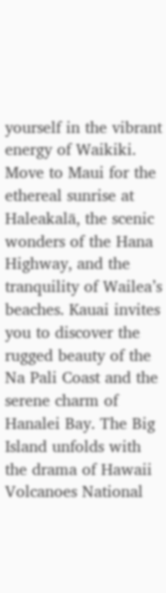yourself in the vibrant energy of Waikiki. Move to Maui for the ethereal sunrise at Haleakalā, the scenic wonders of the Hana Highway, and the tranquility of Wailea’s beaches. Kauai invites you to discover the rugged beauty of the Na Pali Coast and the serene charm of Hanalei Bay. The Big Island unfolds with the drama of Hawaii Volcanoes National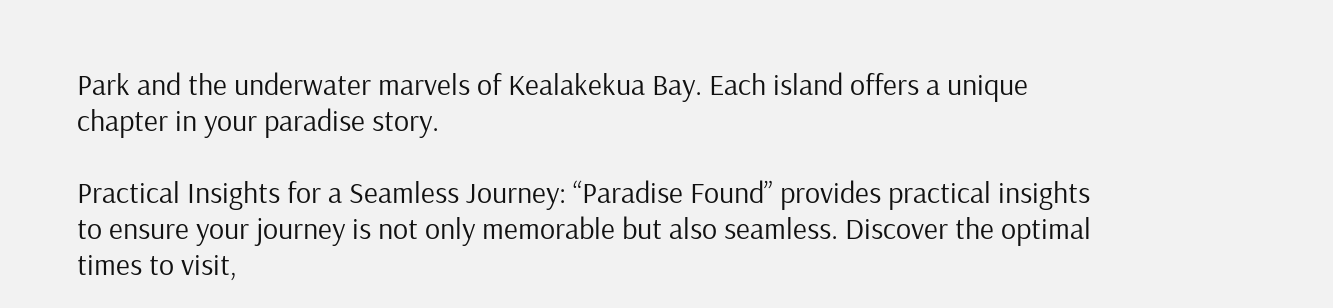Park and the underwater marvels of Kealakekua Bay. Each island offers a unique chapter in your paradise story.

Practical Insights for a Seamless Journey: “Paradise Found” provides practical insights to ensure your journey is not only memorable but also seamless. Discover the optimal times to visit,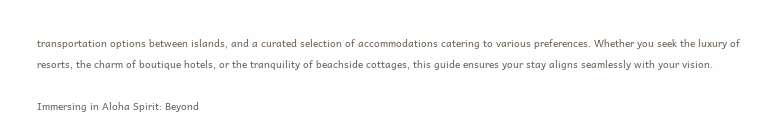transportation options between islands, and a curated selection of accommodations catering to various preferences. Whether you seek the luxury of resorts, the charm of boutique hotels, or the tranquility of beachside cottages, this guide ensures your stay aligns seamlessly with your vision.

Immersing in Aloha Spirit: Beyond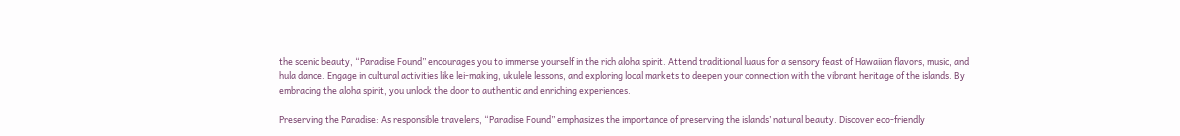the scenic beauty, “Paradise Found” encourages you to immerse yourself in the rich aloha spirit. Attend traditional luaus for a sensory feast of Hawaiian flavors, music, and hula dance. Engage in cultural activities like lei-making, ukulele lessons, and exploring local markets to deepen your connection with the vibrant heritage of the islands. By embracing the aloha spirit, you unlock the door to authentic and enriching experiences.

Preserving the Paradise: As responsible travelers, “Paradise Found” emphasizes the importance of preserving the islands’ natural beauty. Discover eco-friendly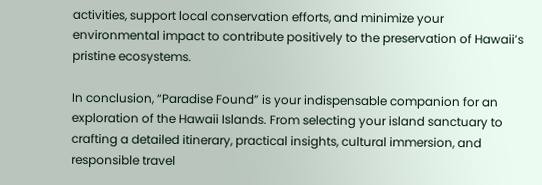activities, support local conservation efforts, and minimize your environmental impact to contribute positively to the preservation of Hawaii’s pristine ecosystems.

In conclusion, “Paradise Found” is your indispensable companion for an exploration of the Hawaii Islands. From selecting your island sanctuary to crafting a detailed itinerary, practical insights, cultural immersion, and responsible travel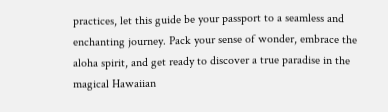practices, let this guide be your passport to a seamless and enchanting journey. Pack your sense of wonder, embrace the aloha spirit, and get ready to discover a true paradise in the magical Hawaiian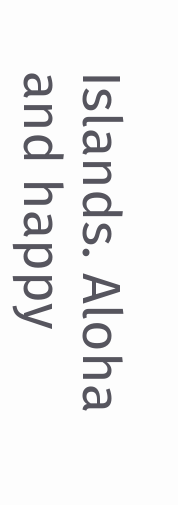Islands. Aloha and happy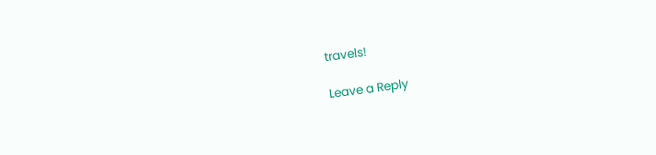travels!

Leave a Reply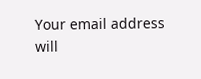Your email address will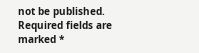not be published. Required fields are marked *